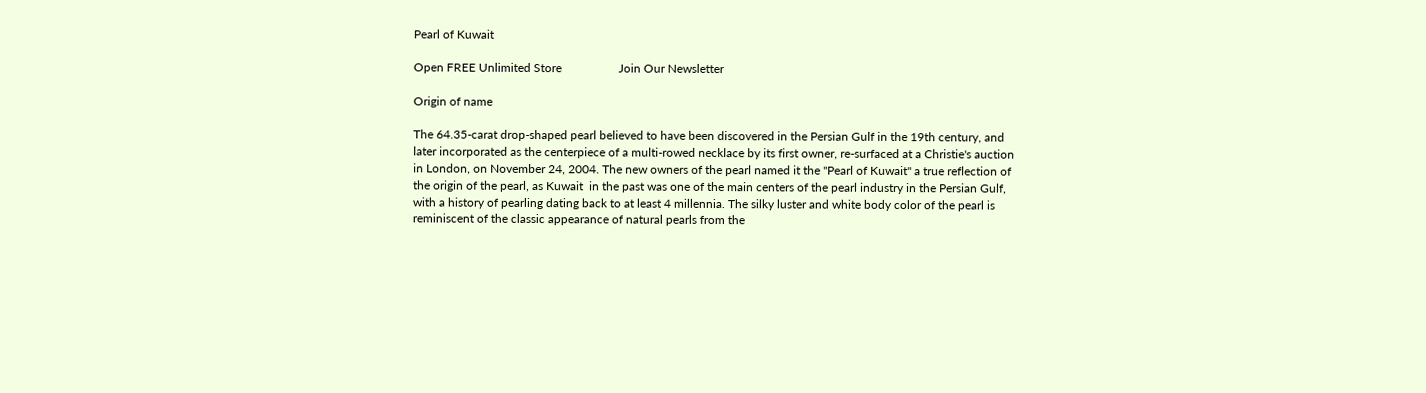Pearl of Kuwait

Open FREE Unlimited Store                   Join Our Newsletter

Origin of name

The 64.35-carat drop-shaped pearl believed to have been discovered in the Persian Gulf in the 19th century, and later incorporated as the centerpiece of a multi-rowed necklace by its first owner, re-surfaced at a Christie's auction in London, on November 24, 2004. The new owners of the pearl named it the "Pearl of Kuwait" a true reflection of the origin of the pearl, as Kuwait  in the past was one of the main centers of the pearl industry in the Persian Gulf, with a history of pearling dating back to at least 4 millennia. The silky luster and white body color of the pearl is reminiscent of the classic appearance of natural pearls from the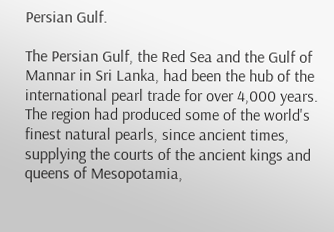Persian Gulf.

The Persian Gulf, the Red Sea and the Gulf of Mannar in Sri Lanka, had been the hub of the international pearl trade for over 4,000 years. The region had produced some of the world's finest natural pearls, since ancient times, supplying the courts of the ancient kings and queens of Mesopotamia,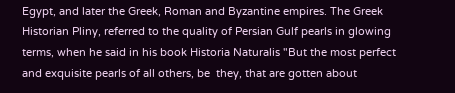Egypt, and later the Greek, Roman and Byzantine empires. The Greek Historian Pliny, referred to the quality of Persian Gulf pearls in glowing terms, when he said in his book Historia Naturalis "But the most perfect and exquisite pearls of all others, be  they, that are gotten about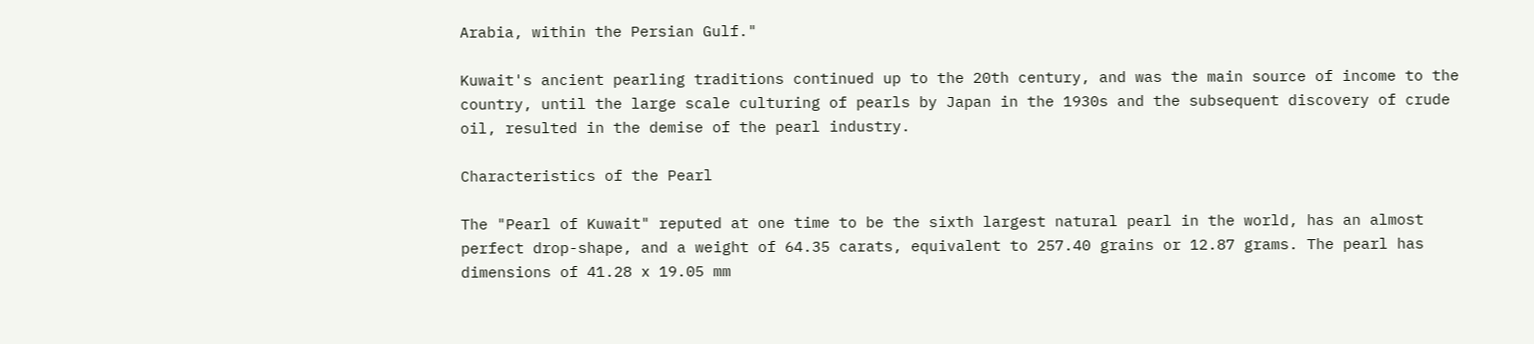Arabia, within the Persian Gulf."

Kuwait's ancient pearling traditions continued up to the 20th century, and was the main source of income to the country, until the large scale culturing of pearls by Japan in the 1930s and the subsequent discovery of crude oil, resulted in the demise of the pearl industry.

Characteristics of the Pearl

The "Pearl of Kuwait" reputed at one time to be the sixth largest natural pearl in the world, has an almost perfect drop-shape, and a weight of 64.35 carats, equivalent to 257.40 grains or 12.87 grams. The pearl has dimensions of 41.28 x 19.05 mm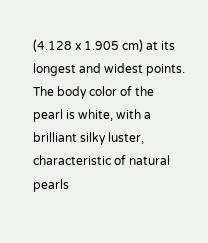(4.128 x 1.905 cm) at its longest and widest points. The body color of the pearl is white, with a brilliant silky luster, characteristic of natural pearls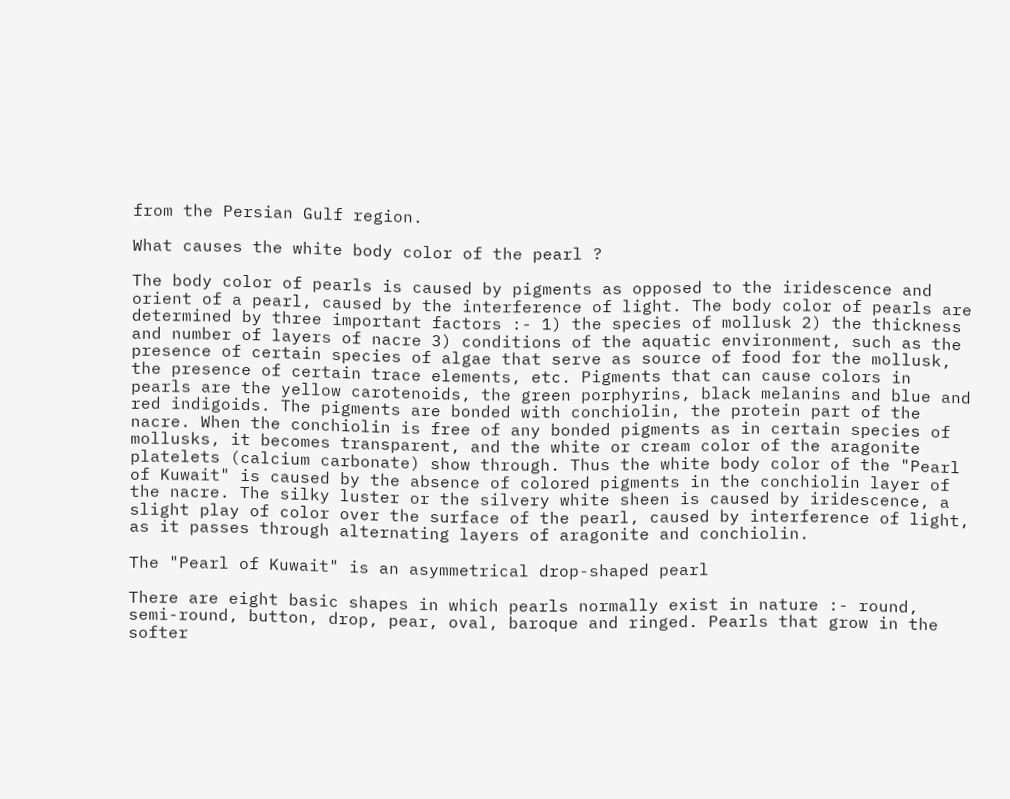from the Persian Gulf region.

What causes the white body color of the pearl ?

The body color of pearls is caused by pigments as opposed to the iridescence and orient of a pearl, caused by the interference of light. The body color of pearls are determined by three important factors :- 1) the species of mollusk 2) the thickness and number of layers of nacre 3) conditions of the aquatic environment, such as the presence of certain species of algae that serve as source of food for the mollusk, the presence of certain trace elements, etc. Pigments that can cause colors in pearls are the yellow carotenoids, the green porphyrins, black melanins and blue and red indigoids. The pigments are bonded with conchiolin, the protein part of the nacre. When the conchiolin is free of any bonded pigments as in certain species of mollusks, it becomes transparent, and the white or cream color of the aragonite platelets (calcium carbonate) show through. Thus the white body color of the "Pearl of Kuwait" is caused by the absence of colored pigments in the conchiolin layer of the nacre. The silky luster or the silvery white sheen is caused by iridescence, a slight play of color over the surface of the pearl, caused by interference of light, as it passes through alternating layers of aragonite and conchiolin.

The "Pearl of Kuwait" is an asymmetrical drop-shaped pearl

There are eight basic shapes in which pearls normally exist in nature :- round, semi-round, button, drop, pear, oval, baroque and ringed. Pearls that grow in the softer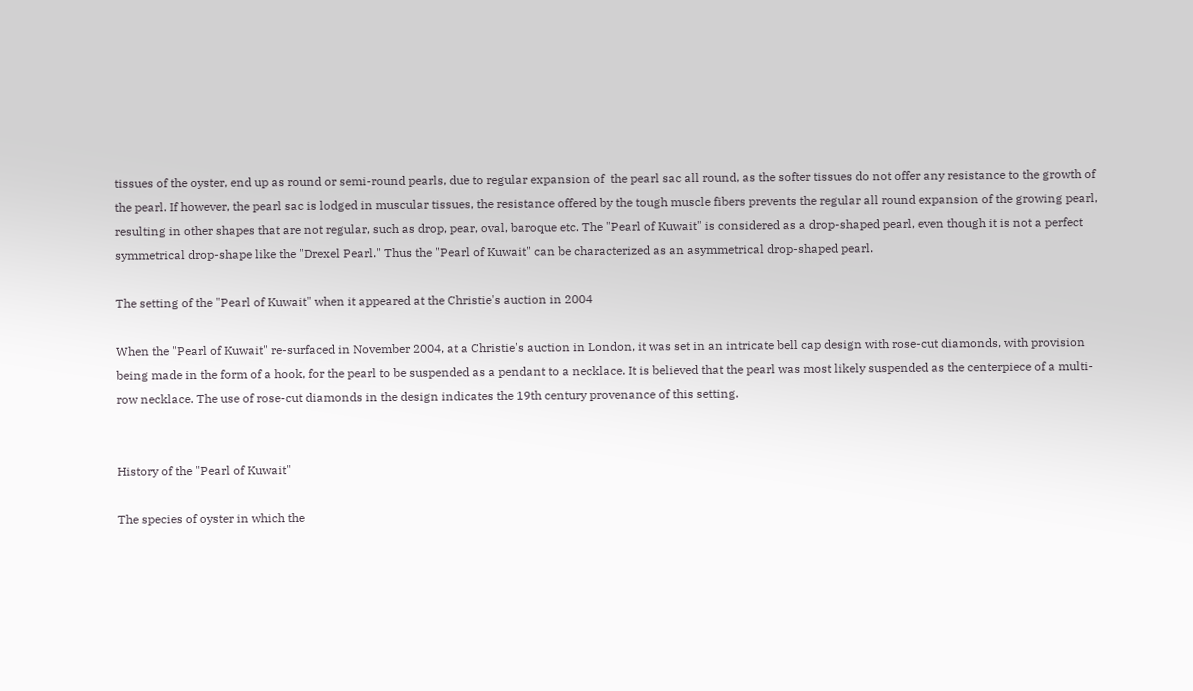tissues of the oyster, end up as round or semi-round pearls, due to regular expansion of  the pearl sac all round, as the softer tissues do not offer any resistance to the growth of the pearl. If however, the pearl sac is lodged in muscular tissues, the resistance offered by the tough muscle fibers prevents the regular all round expansion of the growing pearl, resulting in other shapes that are not regular, such as drop, pear, oval, baroque etc. The "Pearl of Kuwait" is considered as a drop-shaped pearl, even though it is not a perfect symmetrical drop-shape like the "Drexel Pearl." Thus the "Pearl of Kuwait" can be characterized as an asymmetrical drop-shaped pearl.

The setting of the "Pearl of Kuwait" when it appeared at the Christie's auction in 2004

When the "Pearl of Kuwait" re-surfaced in November 2004, at a Christie's auction in London, it was set in an intricate bell cap design with rose-cut diamonds, with provision being made in the form of a hook, for the pearl to be suspended as a pendant to a necklace. It is believed that the pearl was most likely suspended as the centerpiece of a multi-row necklace. The use of rose-cut diamonds in the design indicates the 19th century provenance of this setting.


History of the "Pearl of Kuwait"

The species of oyster in which the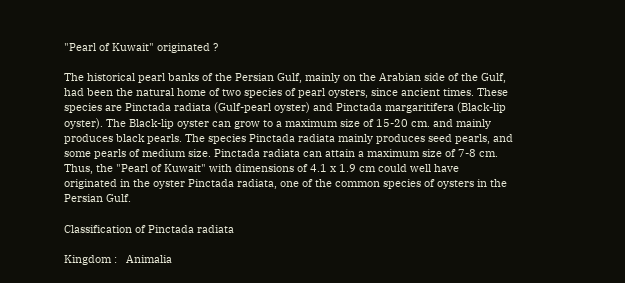"Pearl of Kuwait" originated ?

The historical pearl banks of the Persian Gulf, mainly on the Arabian side of the Gulf, had been the natural home of two species of pearl oysters, since ancient times. These species are Pinctada radiata (Gulf-pearl oyster) and Pinctada margaritifera (Black-lip oyster). The Black-lip oyster can grow to a maximum size of 15-20 cm. and mainly produces black pearls. The species Pinctada radiata mainly produces seed pearls, and some pearls of medium size. Pinctada radiata can attain a maximum size of 7-8 cm. Thus, the "Pearl of Kuwait" with dimensions of 4.1 x 1.9 cm could well have originated in the oyster Pinctada radiata, one of the common species of oysters in the Persian Gulf.

Classification of Pinctada radiata

Kingdom :   Animalia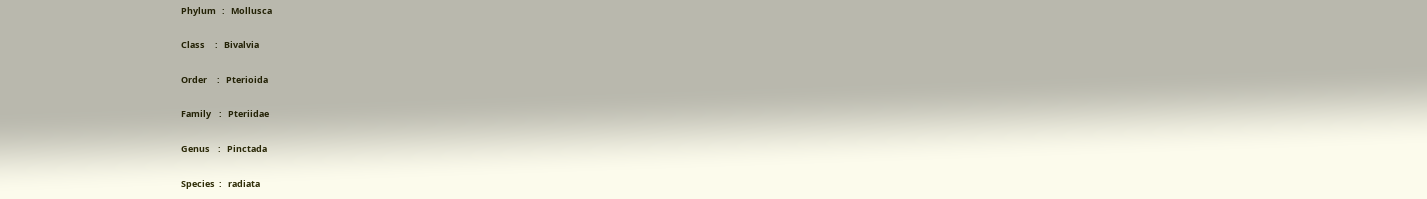Phylum   :   Mollusca

Class     :   Bivalvia

Order     :   Pterioida

Family    :   Pteriidae

Genus    :   Pinctada

Species  :   radiata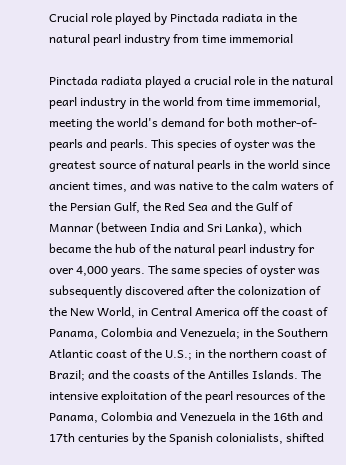Crucial role played by Pinctada radiata in the natural pearl industry from time immemorial

Pinctada radiata played a crucial role in the natural pearl industry in the world from time immemorial, meeting the world's demand for both mother-of-pearls and pearls. This species of oyster was the greatest source of natural pearls in the world since ancient times, and was native to the calm waters of the Persian Gulf, the Red Sea and the Gulf of Mannar (between India and Sri Lanka), which became the hub of the natural pearl industry for over 4,000 years. The same species of oyster was subsequently discovered after the colonization of the New World, in Central America off the coast of Panama, Colombia and Venezuela; in the Southern Atlantic coast of the U.S.; in the northern coast of Brazil; and the coasts of the Antilles Islands. The  intensive exploitation of the pearl resources of the Panama, Colombia and Venezuela in the 16th and 17th centuries by the Spanish colonialists, shifted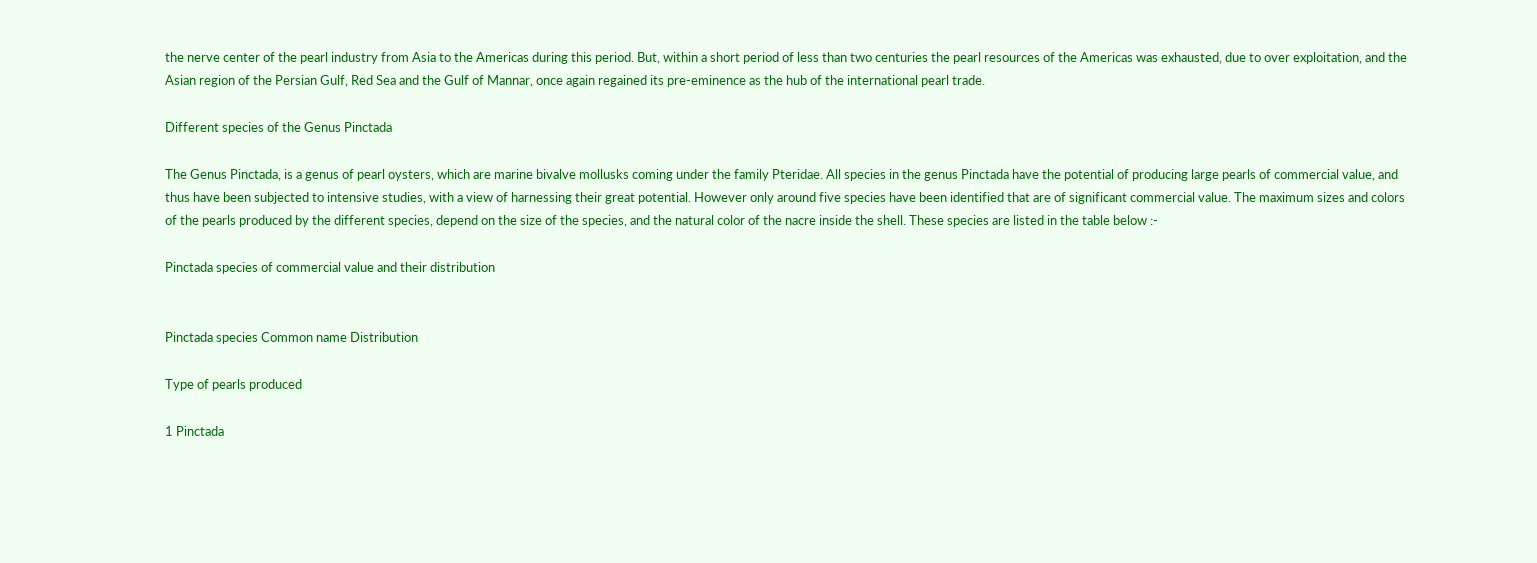the nerve center of the pearl industry from Asia to the Americas during this period. But, within a short period of less than two centuries the pearl resources of the Americas was exhausted, due to over exploitation, and the Asian region of the Persian Gulf, Red Sea and the Gulf of Mannar, once again regained its pre-eminence as the hub of the international pearl trade.

Different species of the Genus Pinctada

The Genus Pinctada, is a genus of pearl oysters, which are marine bivalve mollusks coming under the family Pteridae. All species in the genus Pinctada have the potential of producing large pearls of commercial value, and thus have been subjected to intensive studies, with a view of harnessing their great potential. However only around five species have been identified that are of significant commercial value. The maximum sizes and colors of the pearls produced by the different species, depend on the size of the species, and the natural color of the nacre inside the shell. These species are listed in the table below :-

Pinctada species of commercial value and their distribution


Pinctada species Common name Distribution

Type of pearls produced

1 Pinctada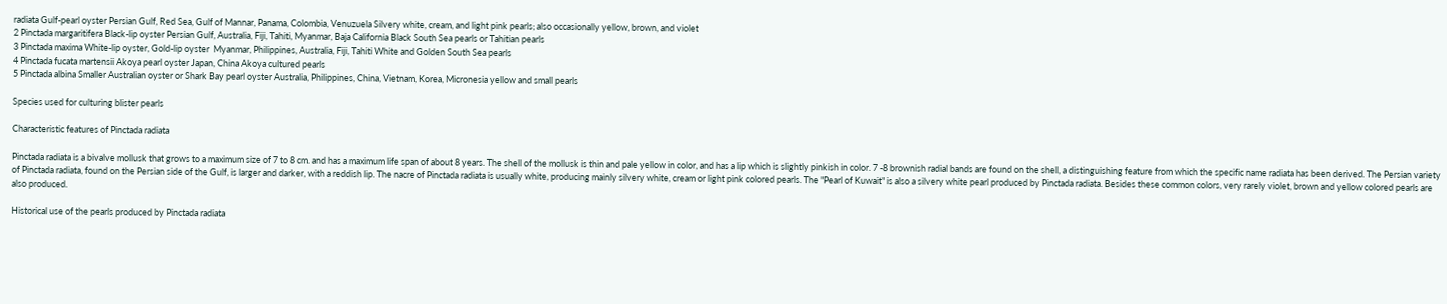radiata Gulf-pearl oyster Persian Gulf, Red Sea, Gulf of Mannar, Panama, Colombia, Venuzuela Silvery white, cream, and light pink pearls; also occasionally yellow, brown, and violet
2 Pinctada margaritifera Black-lip oyster Persian Gulf, Australia, Fiji, Tahiti, Myanmar, Baja California Black South Sea pearls or Tahitian pearls
3 Pinctada maxima White-lip oyster, Gold-lip oyster  Myanmar, Philippines, Australia, Fiji, Tahiti White and Golden South Sea pearls
4 Pinctada fucata martensii Akoya pearl oyster Japan, China Akoya cultured pearls
5 Pinctada albina Smaller Australian oyster or Shark Bay pearl oyster Australia, Philippines, China, Vietnam, Korea, Micronesia yellow and small pearls

Species used for culturing blister pearls

Characteristic features of Pinctada radiata

Pinctada radiata is a bivalve mollusk that grows to a maximum size of 7 to 8 cm. and has a maximum life span of about 8 years. The shell of the mollusk is thin and pale yellow in color, and has a lip which is slightly pinkish in color. 7 -8 brownish radial bands are found on the shell, a distinguishing feature from which the specific name radiata has been derived. The Persian variety of Pinctada radiata, found on the Persian side of the Gulf, is larger and darker, with a reddish lip. The nacre of Pinctada radiata is usually white, producing mainly silvery white, cream or light pink colored pearls. The "Pearl of Kuwait" is also a silvery white pearl produced by Pinctada radiata. Besides these common colors, very rarely violet, brown and yellow colored pearls are also produced.

Historical use of the pearls produced by Pinctada radiata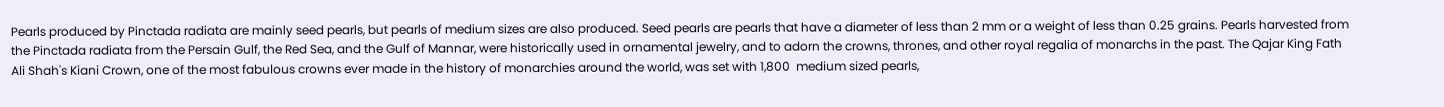Pearls produced by Pinctada radiata are mainly seed pearls, but pearls of medium sizes are also produced. Seed pearls are pearls that have a diameter of less than 2 mm or a weight of less than 0.25 grains. Pearls harvested from the Pinctada radiata from the Persain Gulf, the Red Sea, and the Gulf of Mannar, were historically used in ornamental jewelry, and to adorn the crowns, thrones, and other royal regalia of monarchs in the past. The Qajar King Fath Ali Shah's Kiani Crown, one of the most fabulous crowns ever made in the history of monarchies around the world, was set with 1,800  medium sized pearls,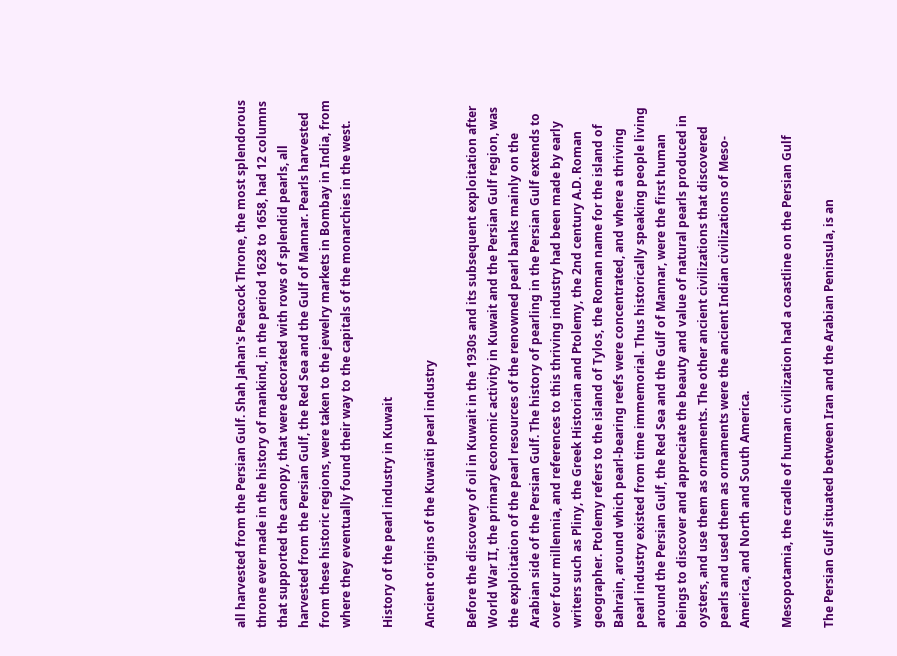all harvested from the Persian Gulf. Shah Jahan's Peacock Throne, the most splendorous throne ever made in the history of mankind, in the period 1628 to 1658, had 12 columns that supported the canopy, that were decorated with rows of splendid pearls, all harvested from the Persian Gulf, the Red Sea and the Gulf of Mannar. Pearls harvested from these historic regions, were taken to the jewelry markets in Bombay in India, from where they eventually found their way to the capitals of the monarchies in the west.

History of the pearl industry in Kuwait

Ancient origins of the Kuwaiti pearl industry

Before the discovery of oil in Kuwait in the 1930s and its subsequent exploitation after World War II, the primary economic activity in Kuwait and the Persian Gulf region, was the exploitation of the pearl resources of the renowned pearl banks mainly on the Arabian side of the Persian Gulf. The history of pearling in the Persian Gulf extends to over four millennia, and references to this thriving industry had been made by early writers such as Pliny, the Greek Historian and Ptolemy, the 2nd century A.D. Roman geographer. Ptolemy refers to the island of Tylos, the Roman name for the island of Bahrain, around which pearl-bearing reefs were concentrated, and where a thriving pearl industry existed from time immemorial. Thus historically speaking people living around the Persian Gulf, the Red Sea and the Gulf of Mannar, were the first human beings to discover and appreciate the beauty and value of natural pearls produced in oysters, and use them as ornaments. The other ancient civilizations that discovered pearls and used them as ornaments were the ancient Indian civilizations of Meso-America, and North and South America.

Mesopotamia, the cradle of human civilization had a coastline on the Persian Gulf

The Persian Gulf situated between Iran and the Arabian Peninsula, is an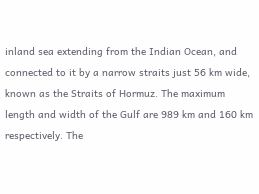inland sea extending from the Indian Ocean, and connected to it by a narrow straits just 56 km wide, known as the Straits of Hormuz. The maximum length and width of the Gulf are 989 km and 160 km respectively. The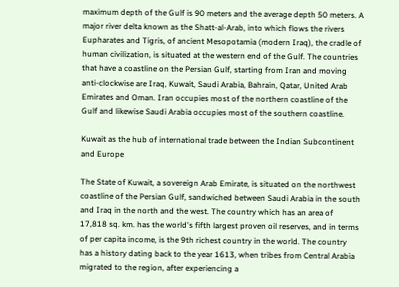maximum depth of the Gulf is 90 meters and the average depth 50 meters. A major river delta known as the Shatt-al-Arab, into which flows the rivers  Eupharates and Tigris, of ancient Mesopotamia (modern Iraq), the cradle of human civilization, is situated at the western end of the Gulf. The countries that have a coastline on the Persian Gulf, starting from Iran and moving anti-clockwise are Iraq, Kuwait, Saudi Arabia, Bahrain, Qatar, United Arab Emirates and Oman. Iran occupies most of the northern coastline of the Gulf and likewise Saudi Arabia occupies most of the southern coastline.

Kuwait as the hub of international trade between the Indian Subcontinent and Europe

The State of Kuwait, a sovereign Arab Emirate, is situated on the northwest coastline of the Persian Gulf, sandwiched between Saudi Arabia in the south and Iraq in the north and the west. The country which has an area of 17,818 sq. km. has the world's fifth largest proven oil reserves, and in terms of per capita income, is the 9th richest country in the world. The country has a history dating back to the year 1613, when tribes from Central Arabia migrated to the region, after experiencing a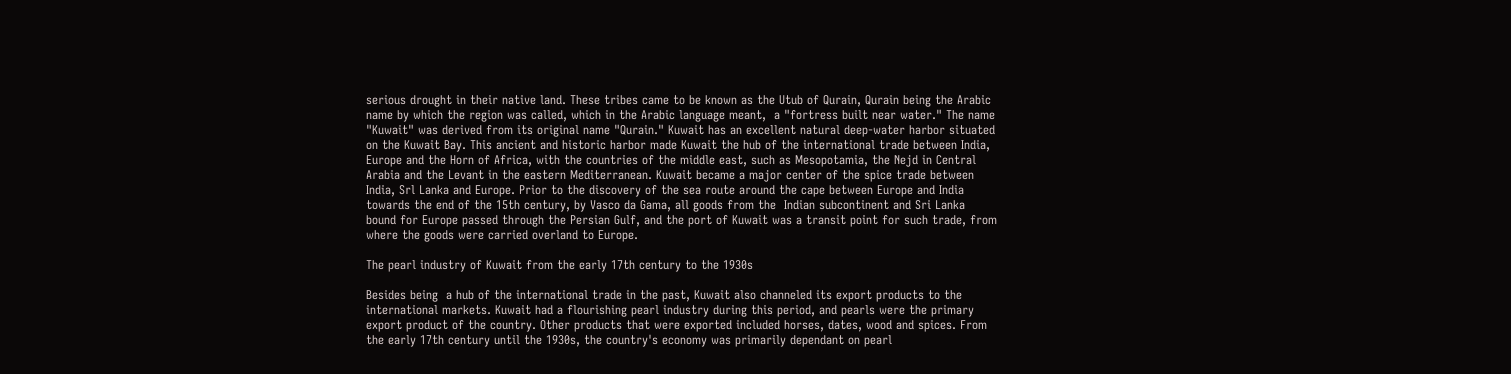serious drought in their native land. These tribes came to be known as the Utub of Qurain, Qurain being the Arabic name by which the region was called, which in the Arabic language meant,  a "fortress built near water." The name "Kuwait" was derived from its original name "Qurain." Kuwait has an excellent natural deep-water harbor situated on the Kuwait Bay. This ancient and historic harbor made Kuwait the hub of the international trade between India, Europe and the Horn of Africa, with the countries of the middle east, such as Mesopotamia, the Nejd in Central Arabia and the Levant in the eastern Mediterranean. Kuwait became a major center of the spice trade between India, Srl Lanka and Europe. Prior to the discovery of the sea route around the cape between Europe and India towards the end of the 15th century, by Vasco da Gama, all goods from the  Indian subcontinent and Sri Lanka bound for Europe passed through the Persian Gulf, and the port of Kuwait was a transit point for such trade, from where the goods were carried overland to Europe.

The pearl industry of Kuwait from the early 17th century to the 1930s

Besides being  a hub of the international trade in the past, Kuwait also channeled its export products to the international markets. Kuwait had a flourishing pearl industry during this period, and pearls were the primary export product of the country. Other products that were exported included horses, dates, wood and spices. From the early 17th century until the 1930s, the country's economy was primarily dependant on pearl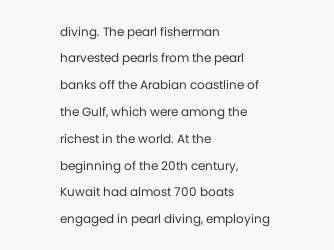diving. The pearl fisherman harvested pearls from the pearl banks off the Arabian coastline of the Gulf, which were among the richest in the world. At the beginning of the 20th century, Kuwait had almost 700 boats engaged in pearl diving, employing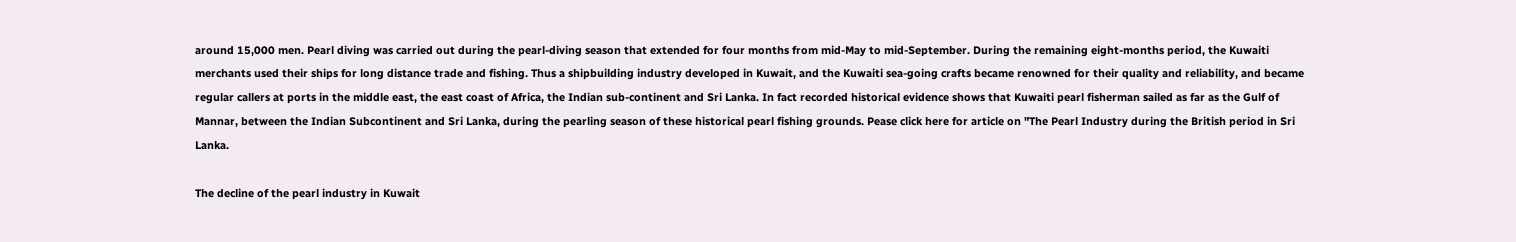around 15,000 men. Pearl diving was carried out during the pearl-diving season that extended for four months from mid-May to mid-September. During the remaining eight-months period, the Kuwaiti merchants used their ships for long distance trade and fishing. Thus a shipbuilding industry developed in Kuwait, and the Kuwaiti sea-going crafts became renowned for their quality and reliability, and became regular callers at ports in the middle east, the east coast of Africa, the Indian sub-continent and Sri Lanka. In fact recorded historical evidence shows that Kuwaiti pearl fisherman sailed as far as the Gulf of Mannar, between the Indian Subcontinent and Sri Lanka, during the pearling season of these historical pearl fishing grounds. Pease click here for article on "The Pearl Industry during the British period in Sri Lanka.

The decline of the pearl industry in Kuwait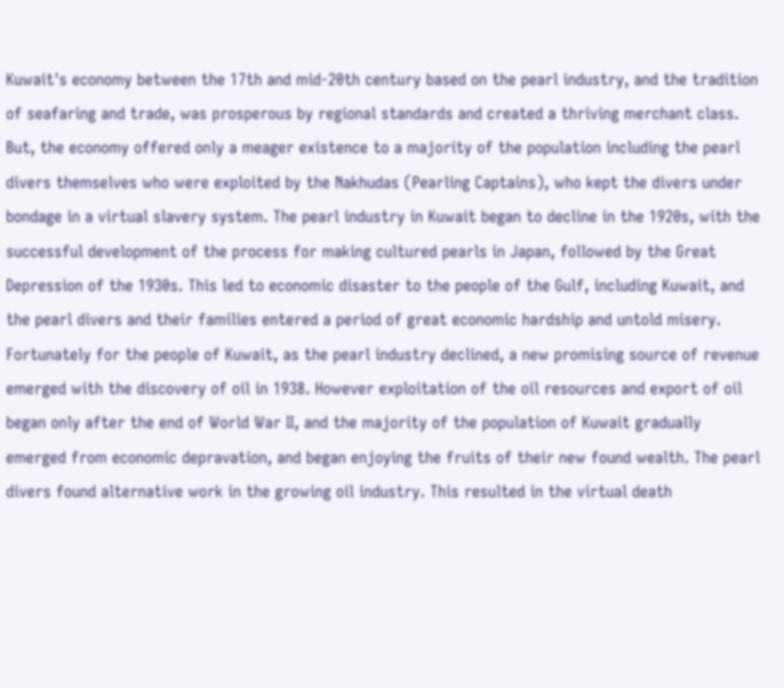Kuwait's economy between the 17th and mid-20th century based on the pearl industry, and the tradition of seafaring and trade, was prosperous by regional standards and created a thriving merchant class. But, the economy offered only a meager existence to a majority of the population including the pearl divers themselves who were exploited by the Nakhudas (Pearling Captains), who kept the divers under bondage in a virtual slavery system. The pearl industry in Kuwait began to decline in the 1920s, with the successful development of the process for making cultured pearls in Japan, followed by the Great Depression of the 1930s. This led to economic disaster to the people of the Gulf, including Kuwait, and the pearl divers and their families entered a period of great economic hardship and untold misery. Fortunately for the people of Kuwait, as the pearl industry declined, a new promising source of revenue emerged with the discovery of oil in 1938. However exploitation of the oil resources and export of oil began only after the end of World War II, and the majority of the population of Kuwait gradually emerged from economic depravation, and began enjoying the fruits of their new found wealth. The pearl divers found alternative work in the growing oil industry. This resulted in the virtual death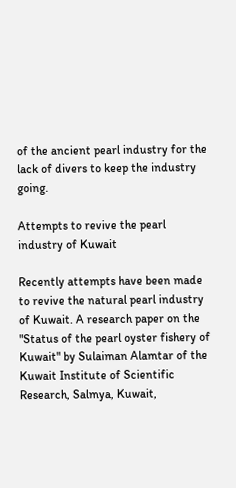of the ancient pearl industry for the lack of divers to keep the industry going.

Attempts to revive the pearl industry of Kuwait

Recently attempts have been made to revive the natural pearl industry of Kuwait. A research paper on the "Status of the pearl oyster fishery of Kuwait" by Sulaiman Alamtar of the Kuwait Institute of Scientific Research, Salmya, Kuwait,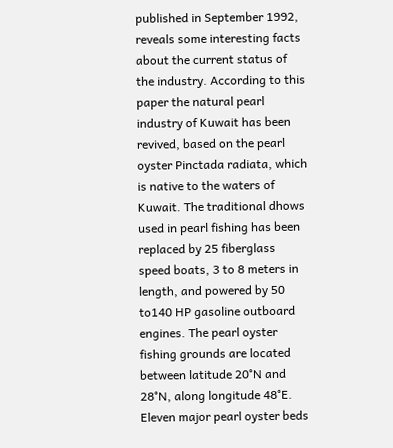published in September 1992, reveals some interesting facts about the current status of the industry. According to this paper the natural pearl industry of Kuwait has been revived, based on the pearl oyster Pinctada radiata, which is native to the waters of Kuwait. The traditional dhows used in pearl fishing has been replaced by 25 fiberglass speed boats, 3 to 8 meters in length, and powered by 50 to140 HP gasoline outboard engines. The pearl oyster fishing grounds are located between latitude 20°N and 28°N, along longitude 48°E. Eleven major pearl oyster beds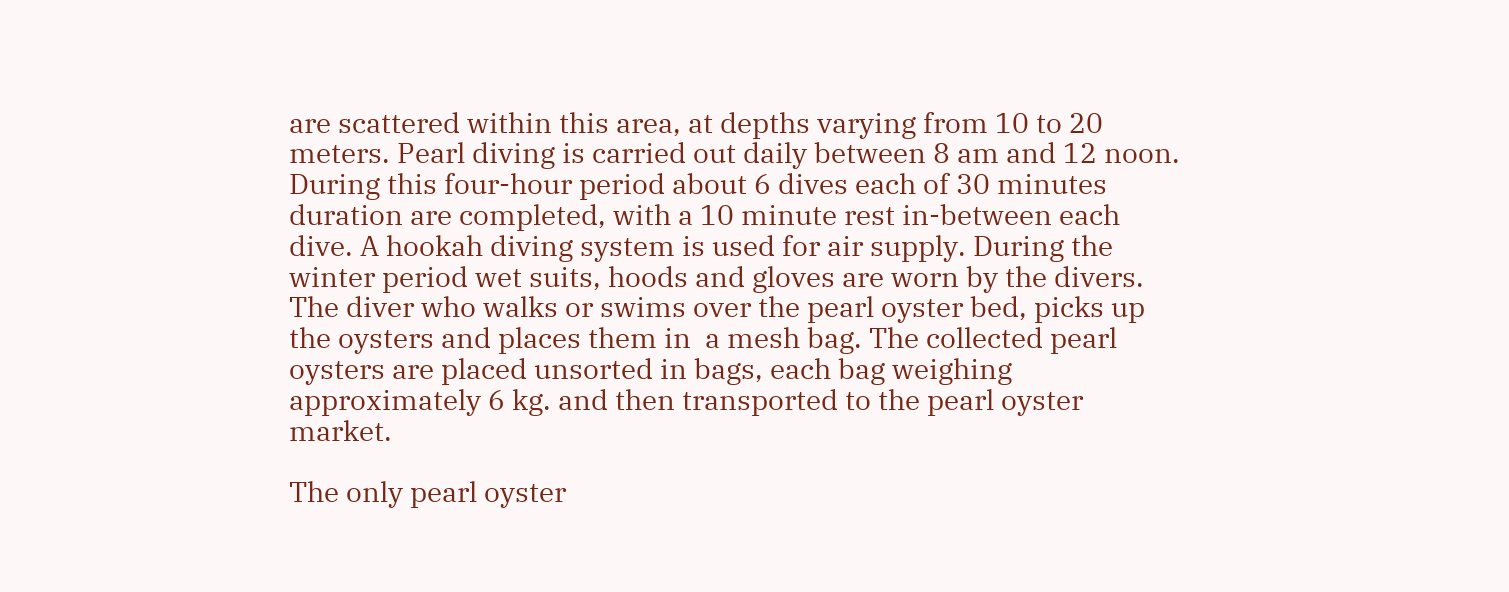are scattered within this area, at depths varying from 10 to 20 meters. Pearl diving is carried out daily between 8 am and 12 noon. During this four-hour period about 6 dives each of 30 minutes duration are completed, with a 10 minute rest in-between each dive. A hookah diving system is used for air supply. During the winter period wet suits, hoods and gloves are worn by the divers. The diver who walks or swims over the pearl oyster bed, picks up the oysters and places them in  a mesh bag. The collected pearl oysters are placed unsorted in bags, each bag weighing approximately 6 kg. and then transported to the pearl oyster market.

The only pearl oyster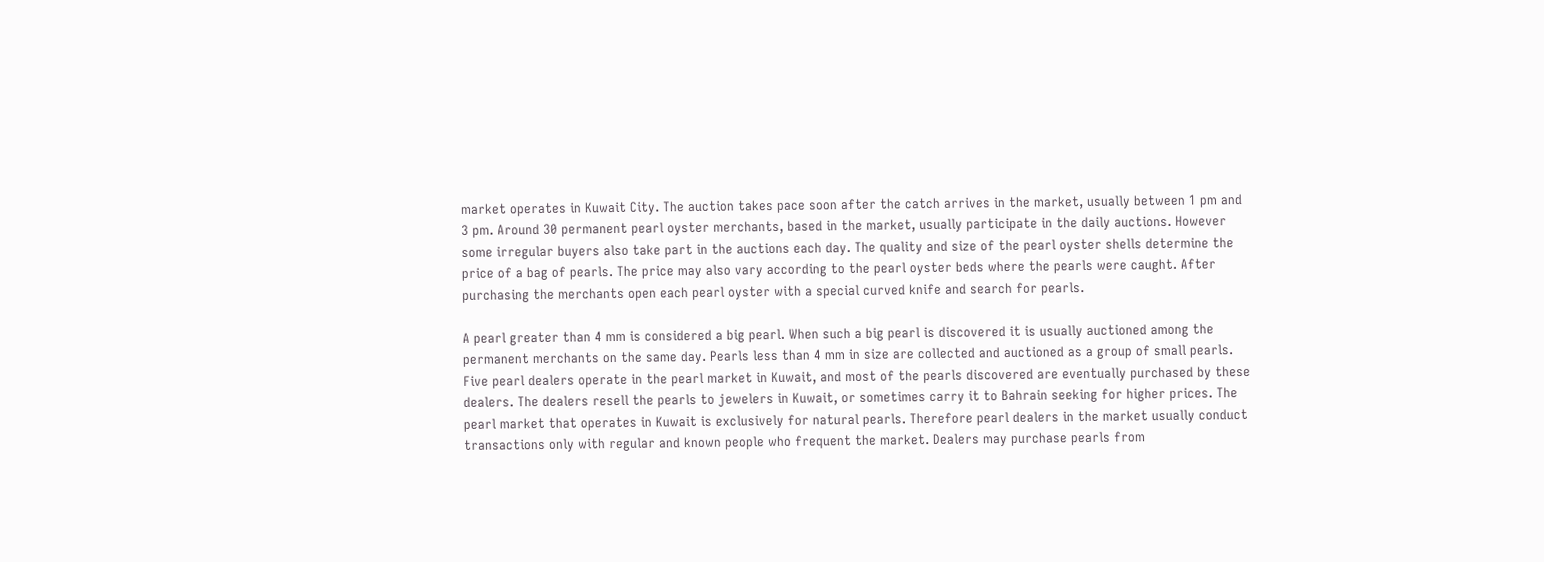market operates in Kuwait City. The auction takes pace soon after the catch arrives in the market, usually between 1 pm and 3 pm. Around 30 permanent pearl oyster merchants, based in the market, usually participate in the daily auctions. However some irregular buyers also take part in the auctions each day. The quality and size of the pearl oyster shells determine the price of a bag of pearls. The price may also vary according to the pearl oyster beds where the pearls were caught. After purchasing the merchants open each pearl oyster with a special curved knife and search for pearls.

A pearl greater than 4 mm is considered a big pearl. When such a big pearl is discovered it is usually auctioned among the permanent merchants on the same day. Pearls less than 4 mm in size are collected and auctioned as a group of small pearls. Five pearl dealers operate in the pearl market in Kuwait, and most of the pearls discovered are eventually purchased by these dealers. The dealers resell the pearls to jewelers in Kuwait, or sometimes carry it to Bahrain seeking for higher prices. The pearl market that operates in Kuwait is exclusively for natural pearls. Therefore pearl dealers in the market usually conduct transactions only with regular and known people who frequent the market. Dealers may purchase pearls from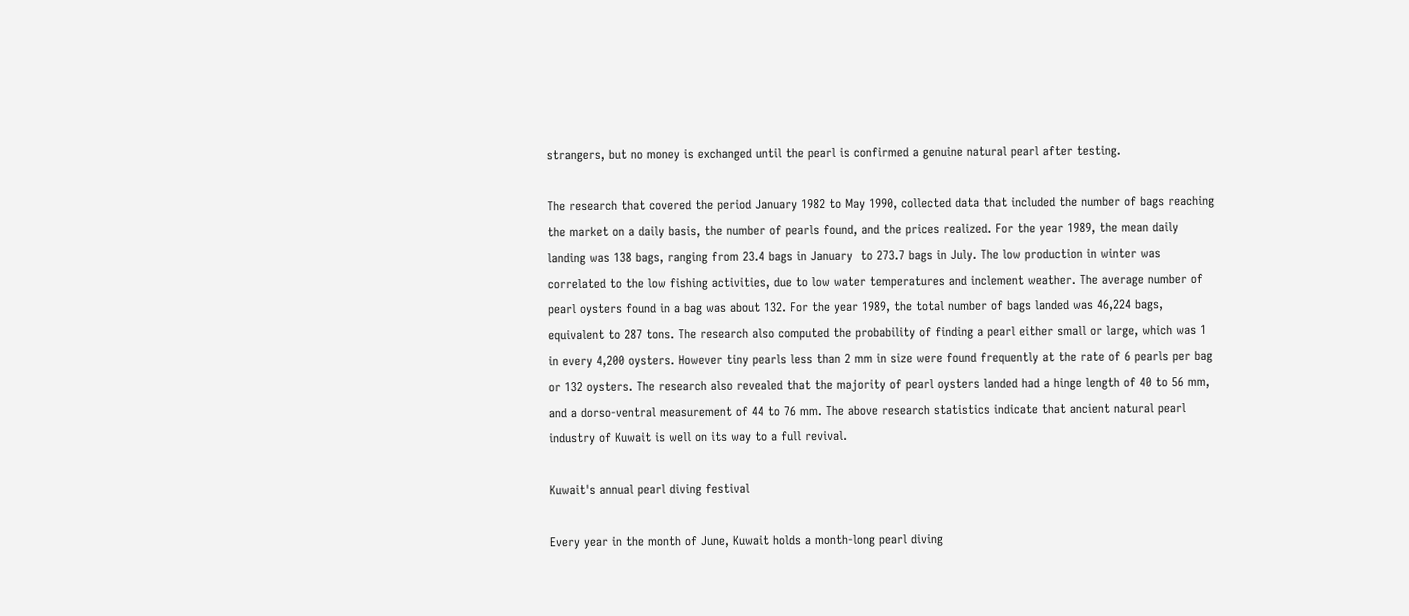strangers, but no money is exchanged until the pearl is confirmed a genuine natural pearl after testing.

The research that covered the period January 1982 to May 1990, collected data that included the number of bags reaching the market on a daily basis, the number of pearls found, and the prices realized. For the year 1989, the mean daily landing was 138 bags, ranging from 23.4 bags in January  to 273.7 bags in July. The low production in winter was correlated to the low fishing activities, due to low water temperatures and inclement weather. The average number of pearl oysters found in a bag was about 132. For the year 1989, the total number of bags landed was 46,224 bags, equivalent to 287 tons. The research also computed the probability of finding a pearl either small or large, which was 1 in every 4,200 oysters. However tiny pearls less than 2 mm in size were found frequently at the rate of 6 pearls per bag or 132 oysters. The research also revealed that the majority of pearl oysters landed had a hinge length of 40 to 56 mm, and a dorso-ventral measurement of 44 to 76 mm. The above research statistics indicate that ancient natural pearl industry of Kuwait is well on its way to a full revival.

Kuwait's annual pearl diving festival

Every year in the month of June, Kuwait holds a month-long pearl diving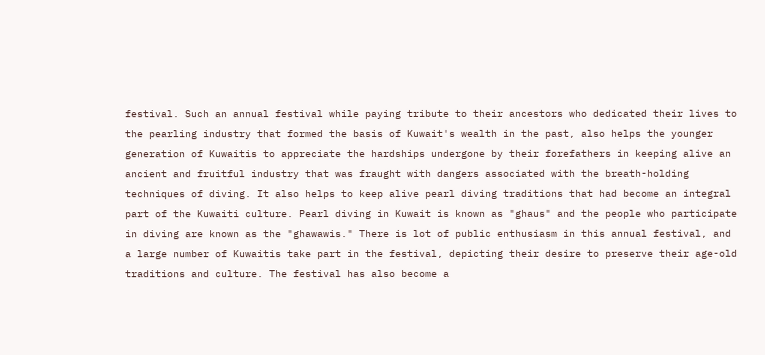festival. Such an annual festival while paying tribute to their ancestors who dedicated their lives to the pearling industry that formed the basis of Kuwait's wealth in the past, also helps the younger generation of Kuwaitis to appreciate the hardships undergone by their forefathers in keeping alive an ancient and fruitful industry that was fraught with dangers associated with the breath-holding techniques of diving. It also helps to keep alive pearl diving traditions that had become an integral part of the Kuwaiti culture. Pearl diving in Kuwait is known as "ghaus" and the people who participate in diving are known as the "ghawawis." There is lot of public enthusiasm in this annual festival, and a large number of Kuwaitis take part in the festival, depicting their desire to preserve their age-old traditions and culture. The festival has also become a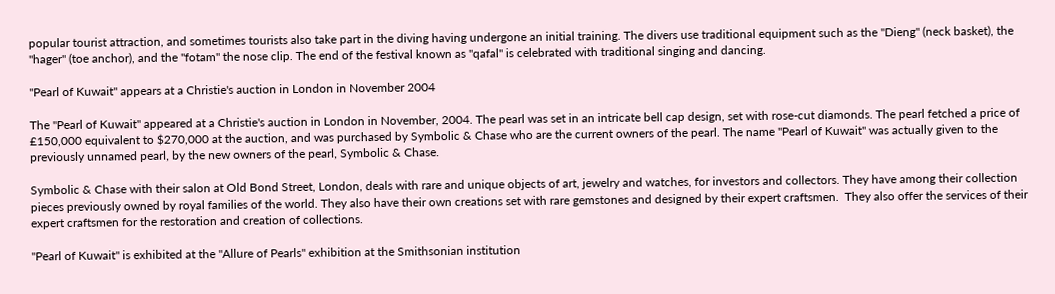popular tourist attraction, and sometimes tourists also take part in the diving having undergone an initial training. The divers use traditional equipment such as the "Dieng" (neck basket), the "hager" (toe anchor), and the "fotam" the nose clip. The end of the festival known as "qafal" is celebrated with traditional singing and dancing.

"Pearl of Kuwait" appears at a Christie's auction in London in November 2004

The "Pearl of Kuwait" appeared at a Christie's auction in London in November, 2004. The pearl was set in an intricate bell cap design, set with rose-cut diamonds. The pearl fetched a price of £150,000 equivalent to $270,000 at the auction, and was purchased by Symbolic & Chase who are the current owners of the pearl. The name "Pearl of Kuwait" was actually given to the previously unnamed pearl, by the new owners of the pearl, Symbolic & Chase.

Symbolic & Chase with their salon at Old Bond Street, London, deals with rare and unique objects of art, jewelry and watches, for investors and collectors. They have among their collection pieces previously owned by royal families of the world. They also have their own creations set with rare gemstones and designed by their expert craftsmen.  They also offer the services of their expert craftsmen for the restoration and creation of collections.

"Pearl of Kuwait" is exhibited at the "Allure of Pearls" exhibition at the Smithsonian institution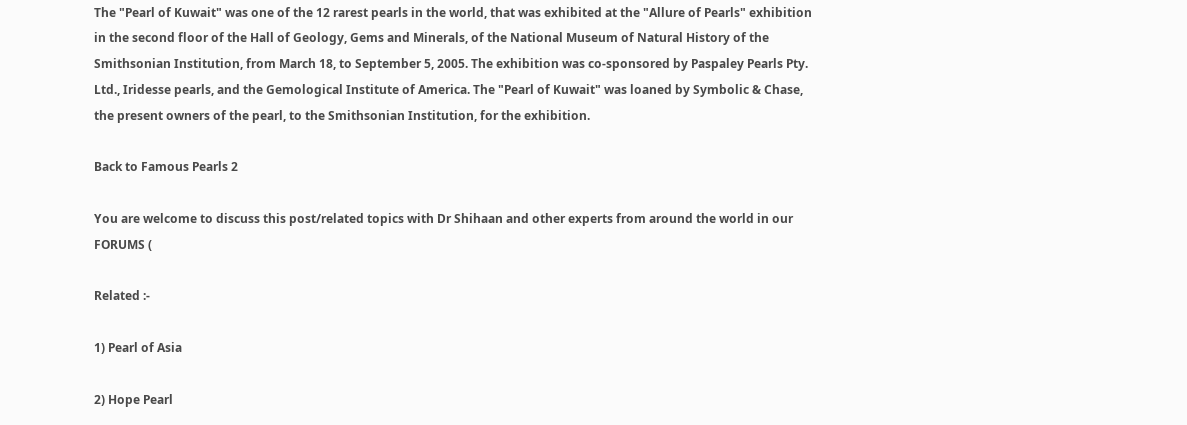The "Pearl of Kuwait" was one of the 12 rarest pearls in the world, that was exhibited at the "Allure of Pearls" exhibition in the second floor of the Hall of Geology, Gems and Minerals, of the National Museum of Natural History of the Smithsonian Institution, from March 18, to September 5, 2005. The exhibition was co-sponsored by Paspaley Pearls Pty. Ltd., Iridesse pearls, and the Gemological Institute of America. The "Pearl of Kuwait" was loaned by Symbolic & Chase, the present owners of the pearl, to the Smithsonian Institution, for the exhibition.

Back to Famous Pearls 2

You are welcome to discuss this post/related topics with Dr Shihaan and other experts from around the world in our FORUMS (

Related :-

1) Pearl of Asia

2) Hope Pearl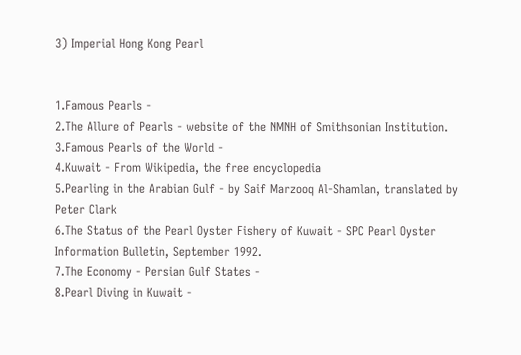3) Imperial Hong Kong Pearl


1.Famous Pearls -
2.The Allure of Pearls - website of the NMNH of Smithsonian Institution.
3.Famous Pearls of the World -
4.Kuwait - From Wikipedia, the free encyclopedia
5.Pearling in the Arabian Gulf - by Saif Marzooq Al-Shamlan, translated by Peter Clark
6.The Status of the Pearl Oyster Fishery of Kuwait - SPC Pearl Oyster Information Bulletin, September 1992.
7.The Economy - Persian Gulf States -
8.Pearl Diving in Kuwait -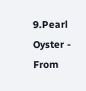9.Pearl Oyster - From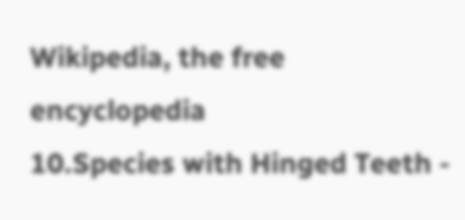Wikipedia, the free encyclopedia
10.Species with Hinged Teeth -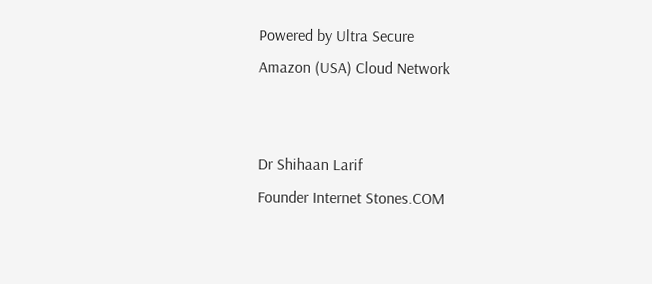Powered by Ultra Secure
Amazon (USA) Cloud Network


Dr Shihaan Larif
Founder Internet Stones.COM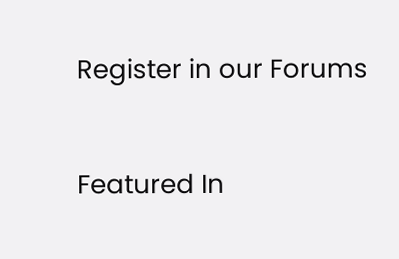Register in our Forums


Featured In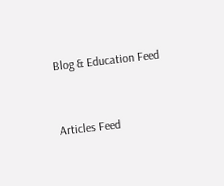Blog & Education Feed



Articles Feed